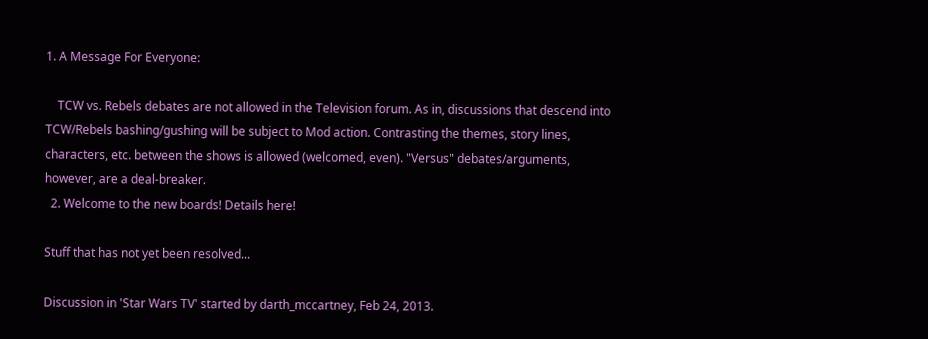1. A Message For Everyone:

    TCW vs. Rebels debates are not allowed in the Television forum. As in, discussions that descend into TCW/Rebels bashing/gushing will be subject to Mod action. Contrasting the themes, story lines, characters, etc. between the shows is allowed (welcomed, even). "Versus" debates/arguments, however, are a deal-breaker.
  2. Welcome to the new boards! Details here!

Stuff that has not yet been resolved...

Discussion in 'Star Wars TV' started by darth_mccartney, Feb 24, 2013.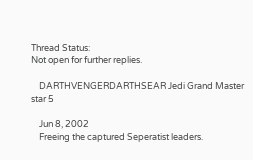Thread Status:
Not open for further replies.

    DARTHVENGERDARTHSEAR Jedi Grand Master star 5

    Jun 8, 2002
    Freeing the captured Seperatist leaders.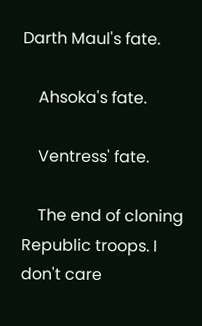Darth Maul's fate.

    Ahsoka's fate.

    Ventress' fate.

    The end of cloning Republic troops. I don't care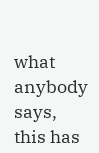what anybody says, this has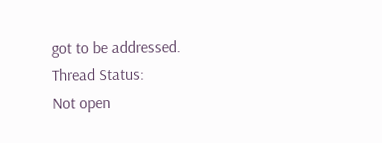got to be addressed.
Thread Status:
Not open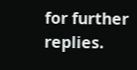for further replies.